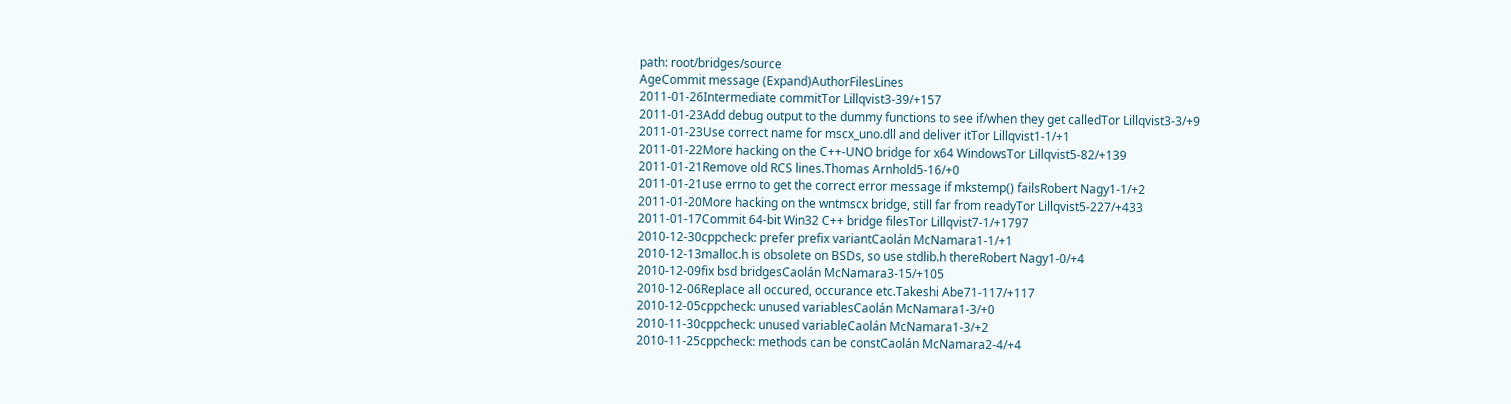path: root/bridges/source
AgeCommit message (Expand)AuthorFilesLines
2011-01-26Intermediate commitTor Lillqvist3-39/+157
2011-01-23Add debug output to the dummy functions to see if/when they get calledTor Lillqvist3-3/+9
2011-01-23Use correct name for mscx_uno.dll and deliver itTor Lillqvist1-1/+1
2011-01-22More hacking on the C++-UNO bridge for x64 WindowsTor Lillqvist5-82/+139
2011-01-21Remove old RCS lines.Thomas Arnhold5-16/+0
2011-01-21use errno to get the correct error message if mkstemp() failsRobert Nagy1-1/+2
2011-01-20More hacking on the wntmscx bridge, still far from readyTor Lillqvist5-227/+433
2011-01-17Commit 64-bit Win32 C++ bridge filesTor Lillqvist7-1/+1797
2010-12-30cppcheck: prefer prefix variantCaolán McNamara1-1/+1
2010-12-13malloc.h is obsolete on BSDs, so use stdlib.h thereRobert Nagy1-0/+4
2010-12-09fix bsd bridgesCaolán McNamara3-15/+105
2010-12-06Replace all occured, occurance etc.Takeshi Abe71-117/+117
2010-12-05cppcheck: unused variablesCaolán McNamara1-3/+0
2010-11-30cppcheck: unused variableCaolán McNamara1-3/+2
2010-11-25cppcheck: methods can be constCaolán McNamara2-4/+4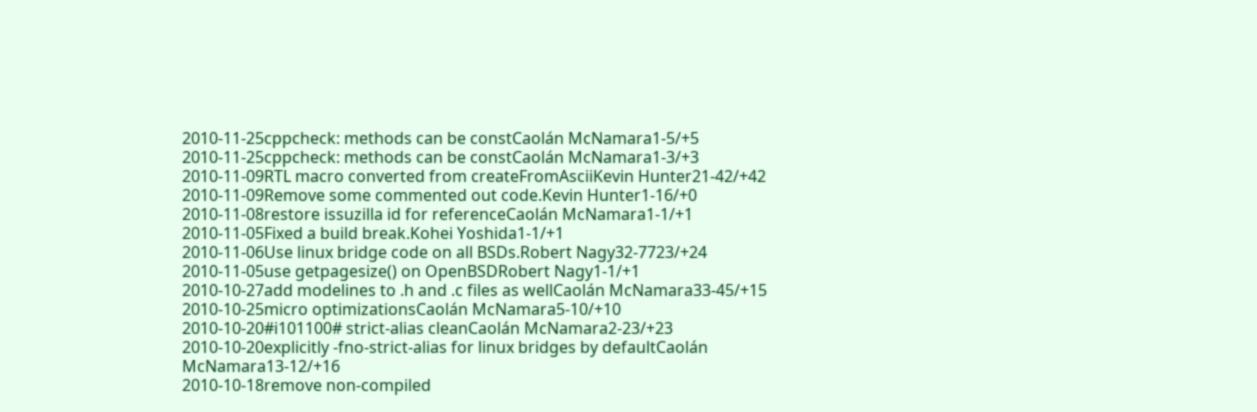2010-11-25cppcheck: methods can be constCaolán McNamara1-5/+5
2010-11-25cppcheck: methods can be constCaolán McNamara1-3/+3
2010-11-09RTL macro converted from createFromAsciiKevin Hunter21-42/+42
2010-11-09Remove some commented out code.Kevin Hunter1-16/+0
2010-11-08restore issuzilla id for referenceCaolán McNamara1-1/+1
2010-11-05Fixed a build break.Kohei Yoshida1-1/+1
2010-11-06Use linux bridge code on all BSDs.Robert Nagy32-7723/+24
2010-11-05use getpagesize() on OpenBSDRobert Nagy1-1/+1
2010-10-27add modelines to .h and .c files as wellCaolán McNamara33-45/+15
2010-10-25micro optimizationsCaolán McNamara5-10/+10
2010-10-20#i101100# strict-alias cleanCaolán McNamara2-23/+23
2010-10-20explicitly -fno-strict-alias for linux bridges by defaultCaolán McNamara13-12/+16
2010-10-18remove non-compiled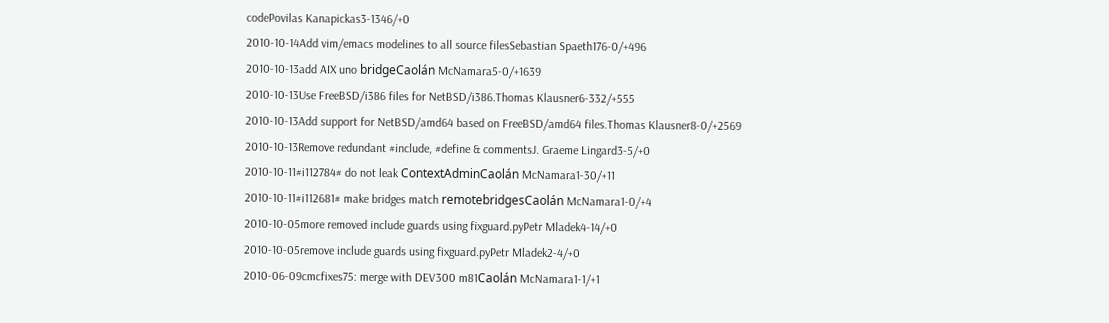codePovilas Kanapickas3-1346/+0
2010-10-14Add vim/emacs modelines to all source filesSebastian Spaeth176-0/+496
2010-10-13add AIX uno bridgeCaolán McNamara5-0/+1639
2010-10-13Use FreeBSD/i386 files for NetBSD/i386.Thomas Klausner6-332/+555
2010-10-13Add support for NetBSD/amd64 based on FreeBSD/amd64 files.Thomas Klausner8-0/+2569
2010-10-13Remove redundant #include, #define & commentsJ. Graeme Lingard3-5/+0
2010-10-11#i112784# do not leak ContextAdminCaolán McNamara1-30/+11
2010-10-11#i112681# make bridges match remotebridgesCaolán McNamara1-0/+4
2010-10-05more removed include guards using fixguard.pyPetr Mladek4-14/+0
2010-10-05remove include guards using fixguard.pyPetr Mladek2-4/+0
2010-06-09cmcfixes75: merge with DEV300 m81Caolán McNamara1-1/+1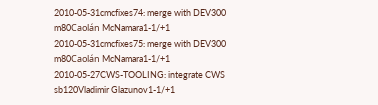2010-05-31cmcfixes74: merge with DEV300 m80Caolán McNamara1-1/+1
2010-05-31cmcfixes75: merge with DEV300 m80Caolán McNamara1-1/+1
2010-05-27CWS-TOOLING: integrate CWS sb120Vladimir Glazunov1-1/+1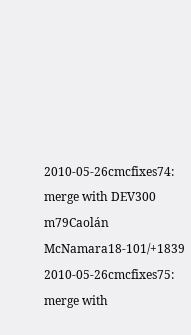2010-05-26cmcfixes74: merge with DEV300 m79Caolán McNamara18-101/+1839
2010-05-26cmcfixes75: merge with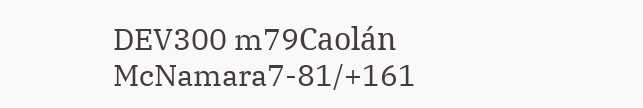DEV300 m79Caolán McNamara7-81/+161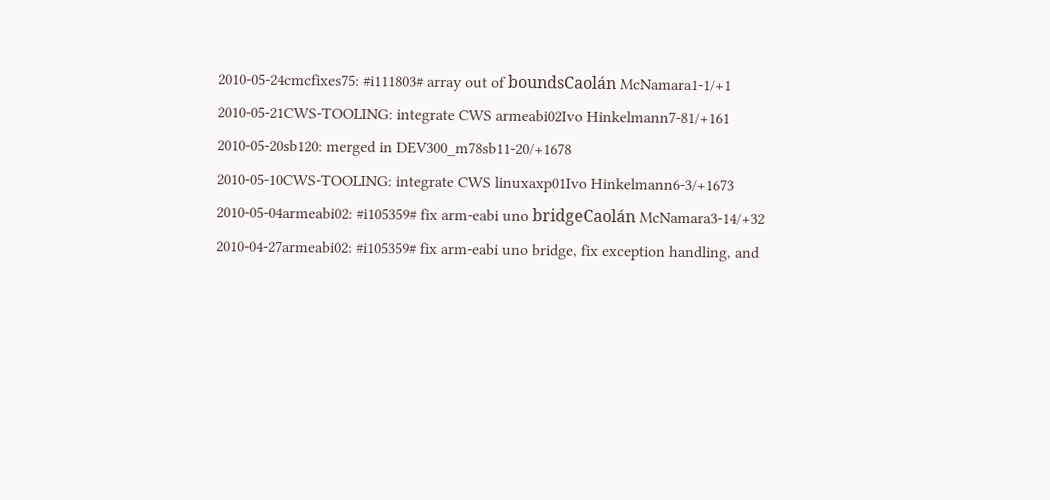2010-05-24cmcfixes75: #i111803# array out of boundsCaolán McNamara1-1/+1
2010-05-21CWS-TOOLING: integrate CWS armeabi02Ivo Hinkelmann7-81/+161
2010-05-20sb120: merged in DEV300_m78sb11-20/+1678
2010-05-10CWS-TOOLING: integrate CWS linuxaxp01Ivo Hinkelmann6-3/+1673
2010-05-04armeabi02: #i105359# fix arm-eabi uno bridgeCaolán McNamara3-14/+32
2010-04-27armeabi02: #i105359# fix arm-eabi uno bridge, fix exception handling, and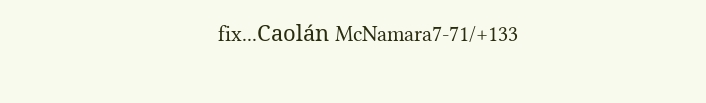fix...Caolán McNamara7-71/+133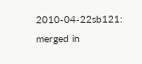2010-04-22sb121: merged in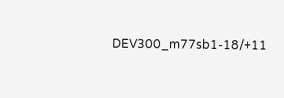DEV300_m77sb1-18/+11